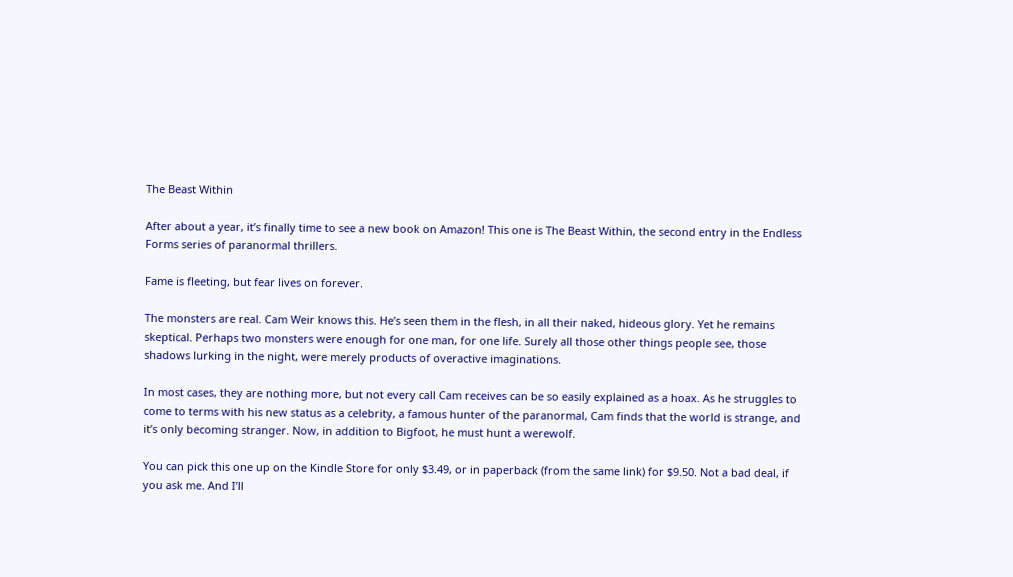The Beast Within

After about a year, it’s finally time to see a new book on Amazon! This one is The Beast Within, the second entry in the Endless Forms series of paranormal thrillers.

Fame is fleeting, but fear lives on forever.

The monsters are real. Cam Weir knows this. He’s seen them in the flesh, in all their naked, hideous glory. Yet he remains skeptical. Perhaps two monsters were enough for one man, for one life. Surely all those other things people see, those shadows lurking in the night, were merely products of overactive imaginations.

In most cases, they are nothing more, but not every call Cam receives can be so easily explained as a hoax. As he struggles to come to terms with his new status as a celebrity, a famous hunter of the paranormal, Cam finds that the world is strange, and it’s only becoming stranger. Now, in addition to Bigfoot, he must hunt a werewolf.

You can pick this one up on the Kindle Store for only $3.49, or in paperback (from the same link) for $9.50. Not a bad deal, if you ask me. And I’ll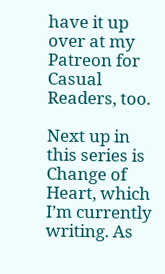have it up over at my Patreon for Casual Readers, too.

Next up in this series is Change of Heart, which I’m currently writing. As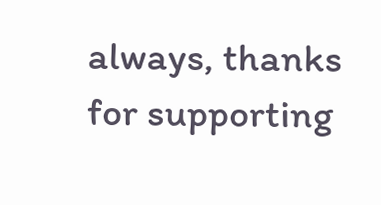always, thanks for supporting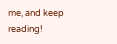me, and keep reading!